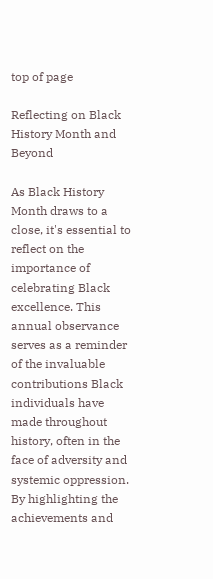top of page

Reflecting on Black History Month and Beyond

As Black History Month draws to a close, it's essential to reflect on the importance of celebrating Black excellence. This annual observance serves as a reminder of the invaluable contributions Black individuals have made throughout history, often in the face of adversity and systemic oppression. By highlighting the achievements and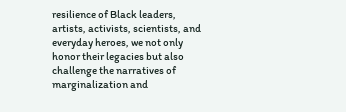resilience of Black leaders, artists, activists, scientists, and everyday heroes, we not only honor their legacies but also challenge the narratives of marginalization and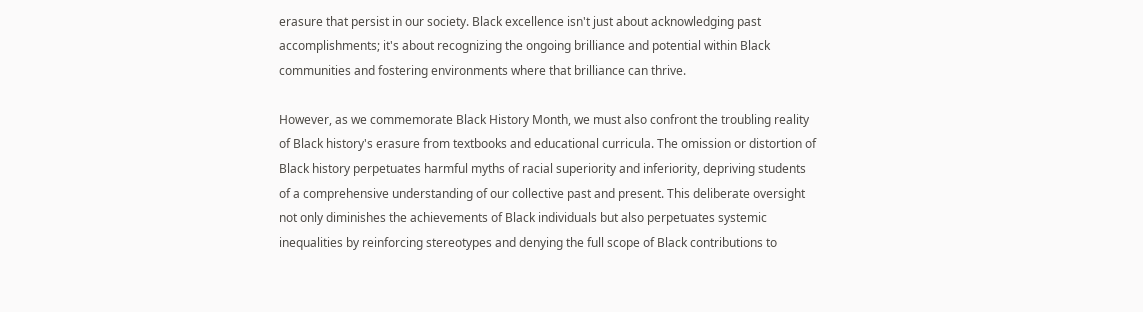erasure that persist in our society. Black excellence isn't just about acknowledging past accomplishments; it's about recognizing the ongoing brilliance and potential within Black communities and fostering environments where that brilliance can thrive.

However, as we commemorate Black History Month, we must also confront the troubling reality of Black history's erasure from textbooks and educational curricula. The omission or distortion of Black history perpetuates harmful myths of racial superiority and inferiority, depriving students of a comprehensive understanding of our collective past and present. This deliberate oversight not only diminishes the achievements of Black individuals but also perpetuates systemic inequalities by reinforcing stereotypes and denying the full scope of Black contributions to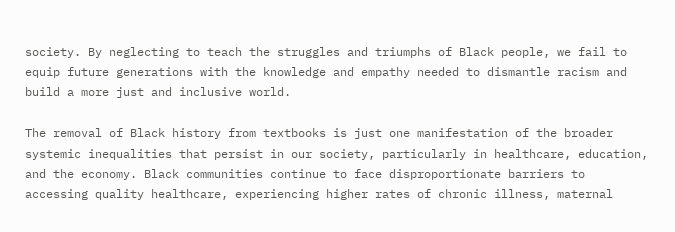society. By neglecting to teach the struggles and triumphs of Black people, we fail to equip future generations with the knowledge and empathy needed to dismantle racism and build a more just and inclusive world.

The removal of Black history from textbooks is just one manifestation of the broader systemic inequalities that persist in our society, particularly in healthcare, education, and the economy. Black communities continue to face disproportionate barriers to accessing quality healthcare, experiencing higher rates of chronic illness, maternal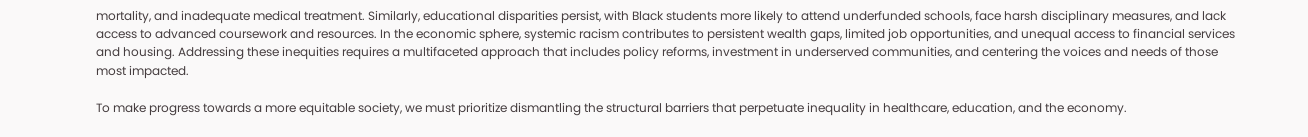mortality, and inadequate medical treatment. Similarly, educational disparities persist, with Black students more likely to attend underfunded schools, face harsh disciplinary measures, and lack access to advanced coursework and resources. In the economic sphere, systemic racism contributes to persistent wealth gaps, limited job opportunities, and unequal access to financial services and housing. Addressing these inequities requires a multifaceted approach that includes policy reforms, investment in underserved communities, and centering the voices and needs of those most impacted.

To make progress towards a more equitable society, we must prioritize dismantling the structural barriers that perpetuate inequality in healthcare, education, and the economy.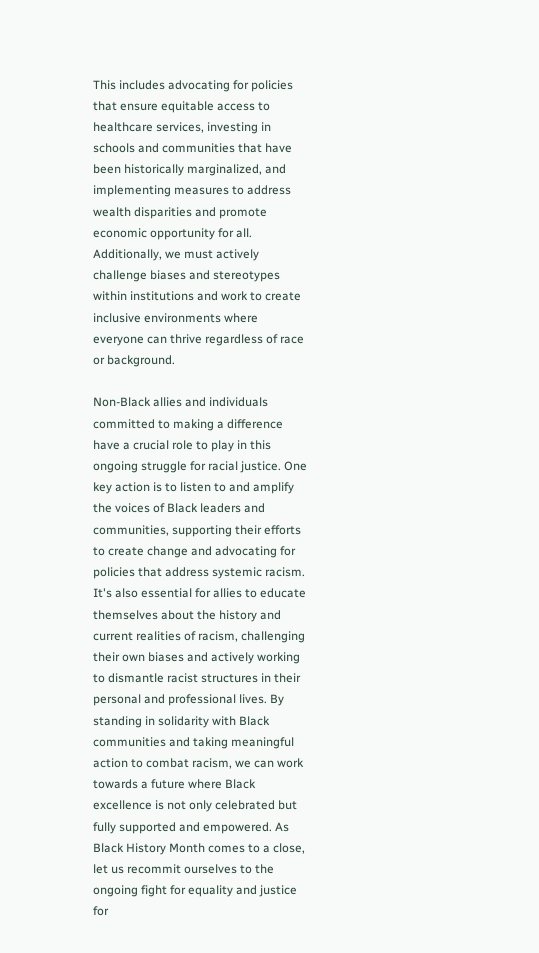This includes advocating for policies that ensure equitable access to healthcare services, investing in schools and communities that have been historically marginalized, and implementing measures to address wealth disparities and promote economic opportunity for all. Additionally, we must actively challenge biases and stereotypes within institutions and work to create inclusive environments where everyone can thrive regardless of race or background.

Non-Black allies and individuals committed to making a difference have a crucial role to play in this ongoing struggle for racial justice. One key action is to listen to and amplify the voices of Black leaders and communities, supporting their efforts to create change and advocating for policies that address systemic racism. It's also essential for allies to educate themselves about the history and current realities of racism, challenging their own biases and actively working to dismantle racist structures in their personal and professional lives. By standing in solidarity with Black communities and taking meaningful action to combat racism, we can work towards a future where Black excellence is not only celebrated but fully supported and empowered. As Black History Month comes to a close, let us recommit ourselves to the ongoing fight for equality and justice for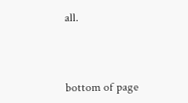all.



bottom of page